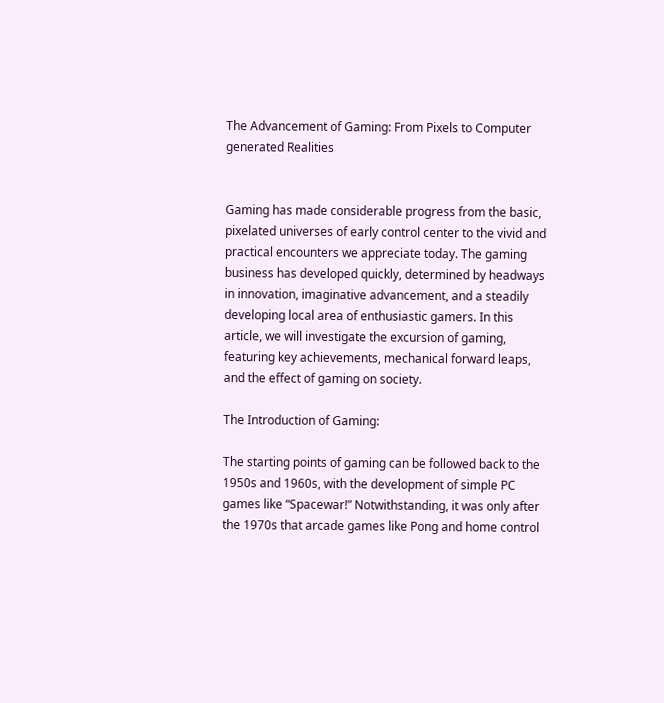The Advancement of Gaming: From Pixels to Computer generated Realities


Gaming has made considerable progress from the basic, pixelated universes of early control center to the vivid and practical encounters we appreciate today. The gaming business has developed quickly, determined by headways in innovation, imaginative advancement, and a steadily developing local area of enthusiastic gamers. In this article, we will investigate the excursion of gaming, featuring key achievements, mechanical forward leaps, and the effect of gaming on society.

The Introduction of Gaming:

The starting points of gaming can be followed back to the 1950s and 1960s, with the development of simple PC games like “Spacewar!” Notwithstanding, it was only after the 1970s that arcade games like Pong and home control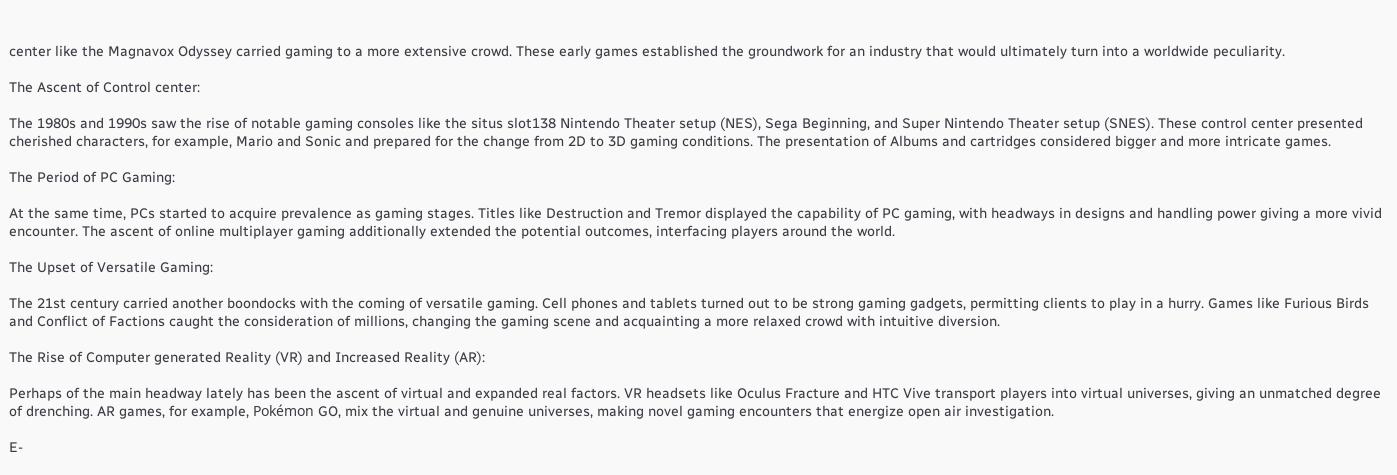center like the Magnavox Odyssey carried gaming to a more extensive crowd. These early games established the groundwork for an industry that would ultimately turn into a worldwide peculiarity.

The Ascent of Control center:

The 1980s and 1990s saw the rise of notable gaming consoles like the situs slot138 Nintendo Theater setup (NES), Sega Beginning, and Super Nintendo Theater setup (SNES). These control center presented cherished characters, for example, Mario and Sonic and prepared for the change from 2D to 3D gaming conditions. The presentation of Albums and cartridges considered bigger and more intricate games.

The Period of PC Gaming:

At the same time, PCs started to acquire prevalence as gaming stages. Titles like Destruction and Tremor displayed the capability of PC gaming, with headways in designs and handling power giving a more vivid encounter. The ascent of online multiplayer gaming additionally extended the potential outcomes, interfacing players around the world.

The Upset of Versatile Gaming:

The 21st century carried another boondocks with the coming of versatile gaming. Cell phones and tablets turned out to be strong gaming gadgets, permitting clients to play in a hurry. Games like Furious Birds and Conflict of Factions caught the consideration of millions, changing the gaming scene and acquainting a more relaxed crowd with intuitive diversion.

The Rise of Computer generated Reality (VR) and Increased Reality (AR):

Perhaps of the main headway lately has been the ascent of virtual and expanded real factors. VR headsets like Oculus Fracture and HTC Vive transport players into virtual universes, giving an unmatched degree of drenching. AR games, for example, Pokémon GO, mix the virtual and genuine universes, making novel gaming encounters that energize open air investigation.

E-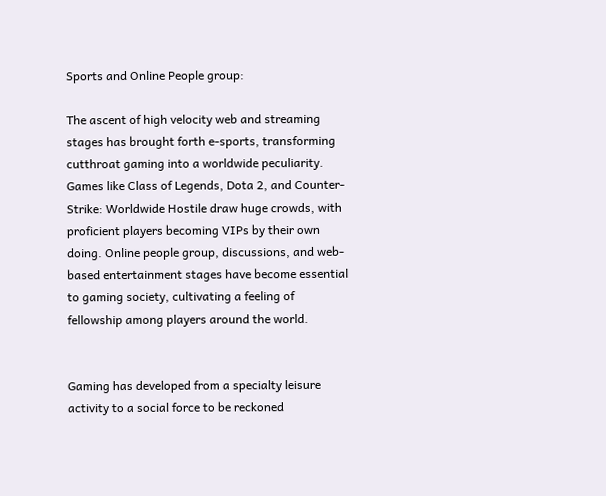Sports and Online People group:

The ascent of high velocity web and streaming stages has brought forth e-sports, transforming cutthroat gaming into a worldwide peculiarity. Games like Class of Legends, Dota 2, and Counter-Strike: Worldwide Hostile draw huge crowds, with proficient players becoming VIPs by their own doing. Online people group, discussions, and web-based entertainment stages have become essential to gaming society, cultivating a feeling of fellowship among players around the world.


Gaming has developed from a specialty leisure activity to a social force to be reckoned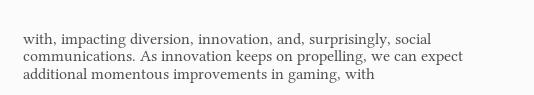with, impacting diversion, innovation, and, surprisingly, social communications. As innovation keeps on propelling, we can expect additional momentous improvements in gaming, with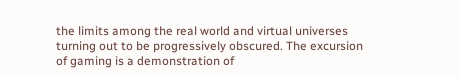the limits among the real world and virtual universes turning out to be progressively obscured. The excursion of gaming is a demonstration of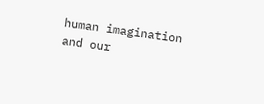human imagination and our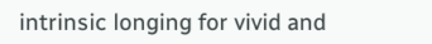intrinsic longing for vivid and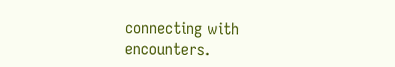connecting with encounters.